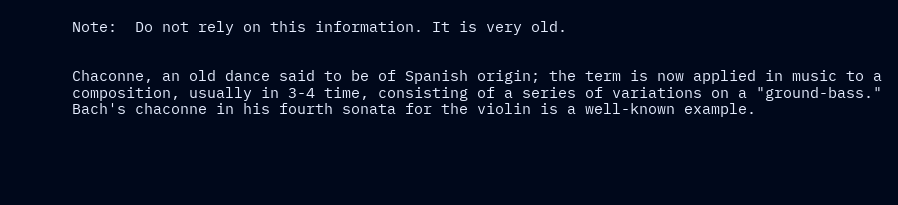Note:  Do not rely on this information. It is very old.


Chaconne, an old dance said to be of Spanish origin; the term is now applied in music to a composition, usually in 3-4 time, consisting of a series of variations on a "ground-bass." Bach's chaconne in his fourth sonata for the violin is a well-known example.